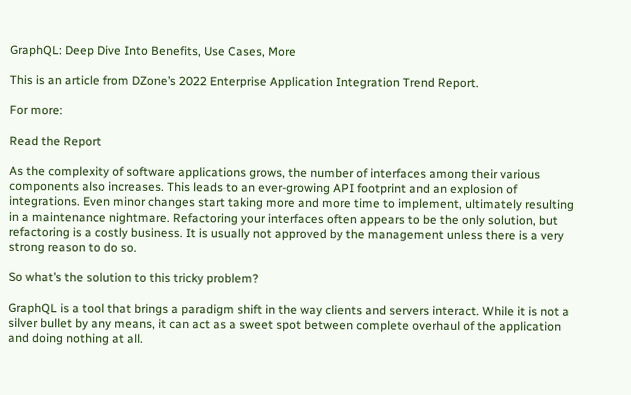GraphQL: Deep Dive Into Benefits, Use Cases, More

This is an article from DZone’s 2022 Enterprise Application Integration Trend Report.

For more:

Read the Report

As the complexity of software applications grows, the number of interfaces among their various components also increases. This leads to an ever-growing API footprint and an explosion of integrations. Even minor changes start taking more and more time to implement, ultimately resulting in a maintenance nightmare. Refactoring your interfaces often appears to be the only solution, but refactoring is a costly business. It is usually not approved by the management unless there is a very strong reason to do so.

So what’s the solution to this tricky problem?

GraphQL is a tool that brings a paradigm shift in the way clients and servers interact. While it is not a silver bullet by any means, it can act as a sweet spot between complete overhaul of the application and doing nothing at all.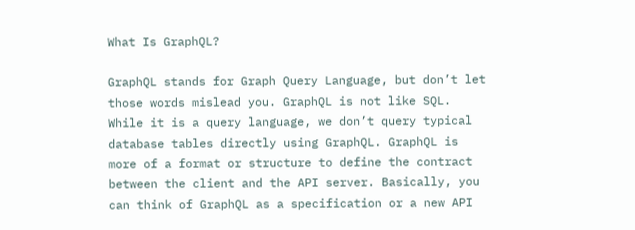What Is GraphQL?

GraphQL stands for Graph Query Language, but don’t let those words mislead you. GraphQL is not like SQL. While it is a query language, we don’t query typical database tables directly using GraphQL. GraphQL is more of a format or structure to define the contract between the client and the API server. Basically, you can think of GraphQL as a specification or a new API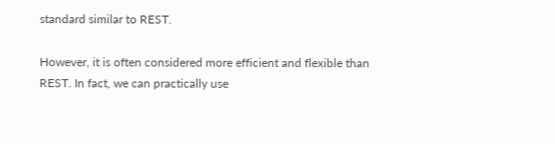standard similar to REST.

However, it is often considered more efficient and flexible than REST. In fact, we can practically use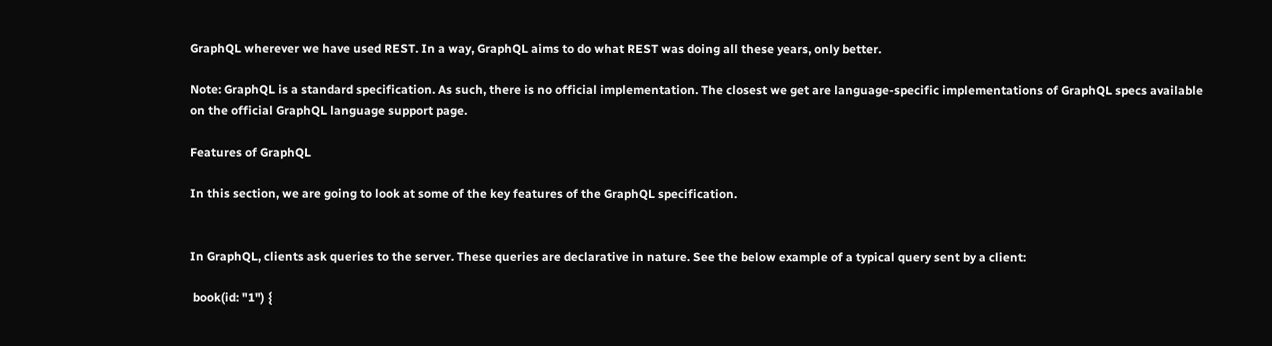GraphQL wherever we have used REST. In a way, GraphQL aims to do what REST was doing all these years, only better.

Note: GraphQL is a standard specification. As such, there is no official implementation. The closest we get are language-specific implementations of GraphQL specs available on the official GraphQL language support page.

Features of GraphQL

In this section, we are going to look at some of the key features of the GraphQL specification.


In GraphQL, clients ask queries to the server. These queries are declarative in nature. See the below example of a typical query sent by a client:

 book(id: "1") {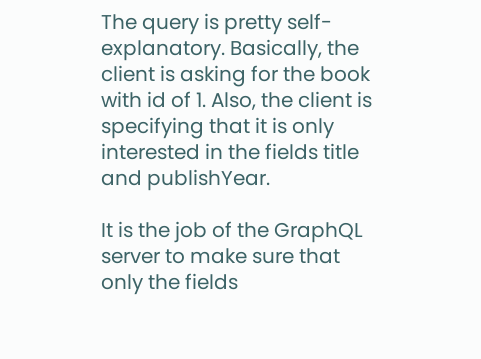The query is pretty self-explanatory. Basically, the client is asking for the book with id of 1. Also, the client is specifying that it is only interested in the fields title and publishYear.

It is the job of the GraphQL server to make sure that only the fields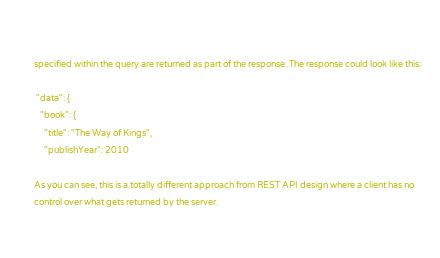specified within the query are returned as part of the response. The response could look like this:

 "data": {
   "book": {
     "title": "The Way of Kings",
     "publishYear": 2010

As you can see, this is a totally different approach from REST API design where a client has no control over what gets returned by the server.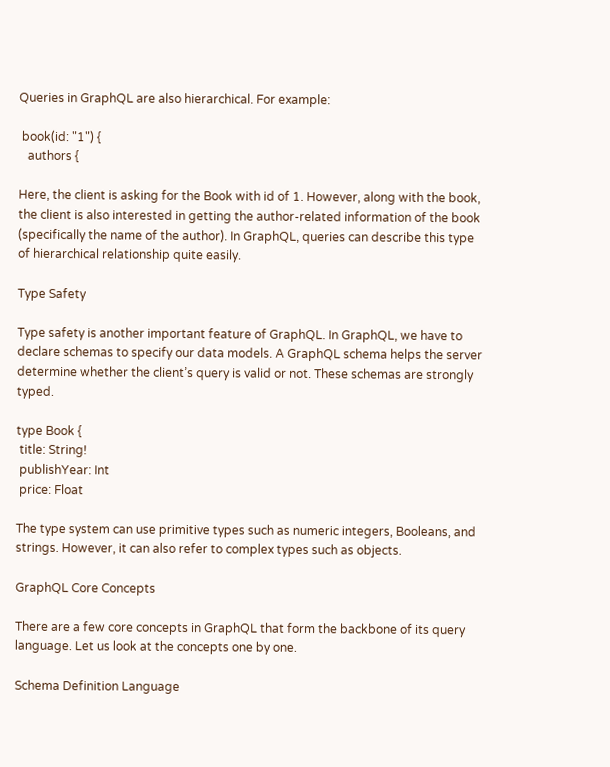Queries in GraphQL are also hierarchical. For example:

 book(id: "1") {
   authors {

Here, the client is asking for the Book with id of 1. However, along with the book, the client is also interested in getting the author-related information of the book (specifically the name of the author). In GraphQL, queries can describe this type of hierarchical relationship quite easily.

Type Safety

Type safety is another important feature of GraphQL. In GraphQL, we have to declare schemas to specify our data models. A GraphQL schema helps the server determine whether the client’s query is valid or not. These schemas are strongly typed.

type Book {
 title: String!
 publishYear: Int
 price: Float

The type system can use primitive types such as numeric integers, Booleans, and strings. However, it can also refer to complex types such as objects.

GraphQL Core Concepts

There are a few core concepts in GraphQL that form the backbone of its query language. Let us look at the concepts one by one.

Schema Definition Language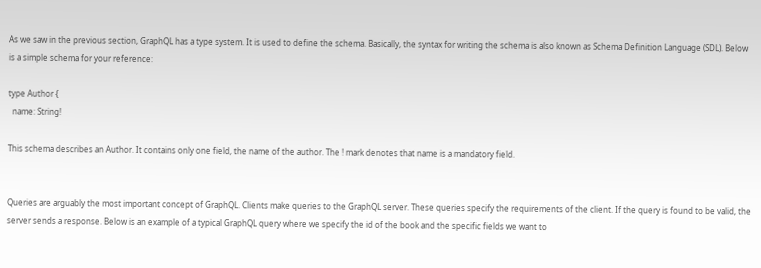As we saw in the previous section, GraphQL has a type system. It is used to define the schema. Basically, the syntax for writing the schema is also known as Schema Definition Language (SDL). Below is a simple schema for your reference:

type Author {
  name: String!

This schema describes an Author. It contains only one field, the name of the author. The ! mark denotes that name is a mandatory field.


Queries are arguably the most important concept of GraphQL. Clients make queries to the GraphQL server. These queries specify the requirements of the client. If the query is found to be valid, the server sends a response. Below is an example of a typical GraphQL query where we specify the id of the book and the specific fields we want to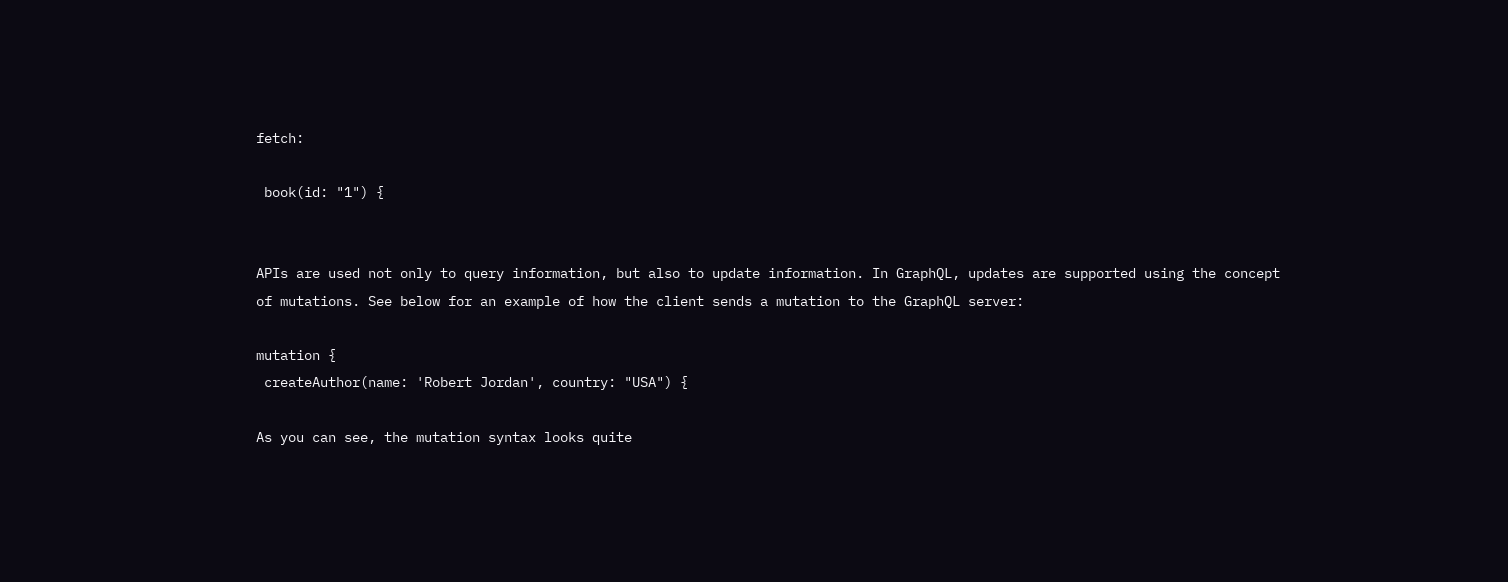fetch:

 book(id: "1") {


APIs are used not only to query information, but also to update information. In GraphQL, updates are supported using the concept of mutations. See below for an example of how the client sends a mutation to the GraphQL server:

mutation {
 createAuthor(name: 'Robert Jordan', country: "USA") {

As you can see, the mutation syntax looks quite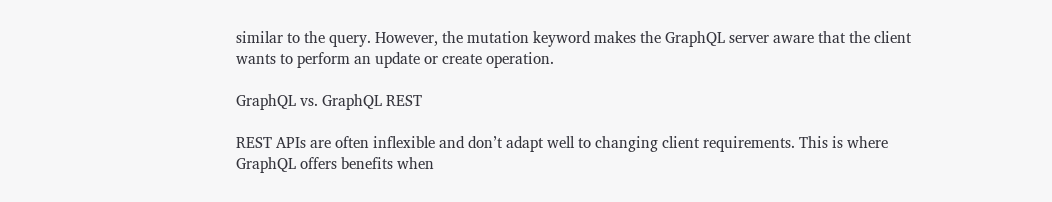similar to the query. However, the mutation keyword makes the GraphQL server aware that the client wants to perform an update or create operation.

GraphQL vs. GraphQL REST

REST APIs are often inflexible and don’t adapt well to changing client requirements. This is where GraphQL offers benefits when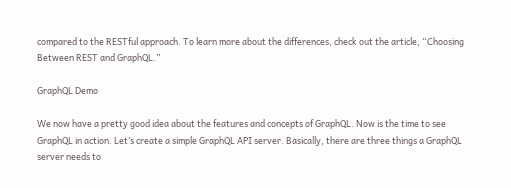compared to the RESTful approach. To learn more about the differences, check out the article, “Choosing Between REST and GraphQL.”

GraphQL Demo

We now have a pretty good idea about the features and concepts of GraphQL. Now is the time to see GraphQL in action. Let’s create a simple GraphQL API server. Basically, there are three things a GraphQL server needs to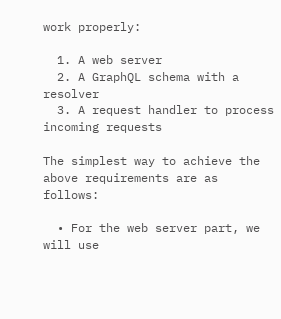work properly:

  1. A web server
  2. A GraphQL schema with a resolver
  3. A request handler to process incoming requests

The simplest way to achieve the above requirements are as follows:

  • For the web server part, we will use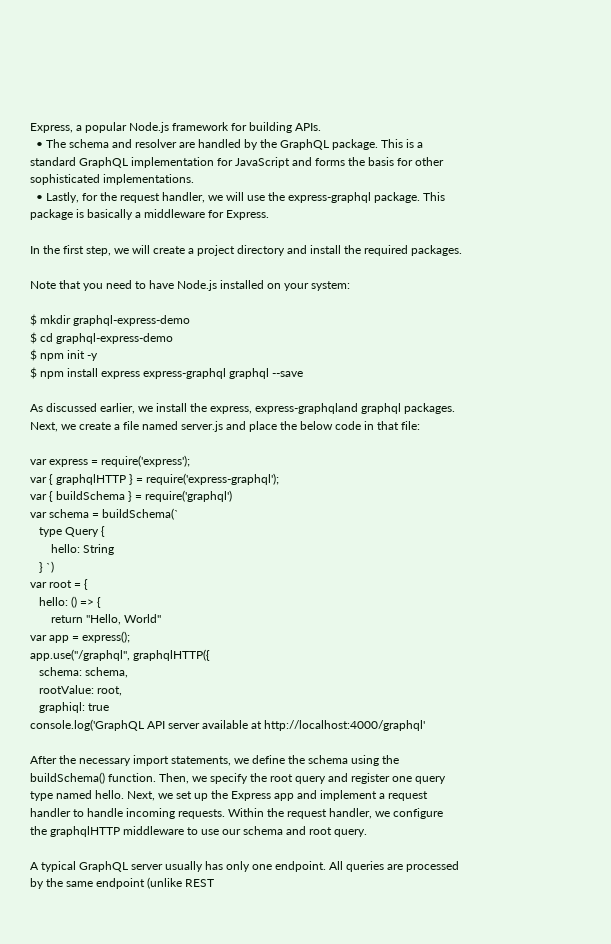Express, a popular Node.js framework for building APIs.
  • The schema and resolver are handled by the GraphQL package. This is a standard GraphQL implementation for JavaScript and forms the basis for other sophisticated implementations.
  • Lastly, for the request handler, we will use the express-graphql package. This package is basically a middleware for Express.

In the first step, we will create a project directory and install the required packages.

Note that you need to have Node.js installed on your system:

$ mkdir graphql-express-demo
$ cd graphql-express-demo
$ npm init -y
$ npm install express express-graphql graphql --save

As discussed earlier, we install the express, express-graphqland graphql packages. Next, we create a file named server.js and place the below code in that file:

var express = require('express');
var { graphqlHTTP } = require('express-graphql');
var { buildSchema } = require('graphql')
var schema = buildSchema(`
   type Query {
       hello: String
   } `)
var root = {
   hello: () => {
       return "Hello, World"
var app = express();
app.use("/graphql", graphqlHTTP({
   schema: schema,
   rootValue: root,
   graphiql: true
console.log('GraphQL API server available at http://localhost:4000/graphql'

After the necessary import statements, we define the schema using the buildSchema() function. Then, we specify the root query and register one query type named hello. Next, we set up the Express app and implement a request handler to handle incoming requests. Within the request handler, we configure the graphqlHTTP middleware to use our schema and root query.

A typical GraphQL server usually has only one endpoint. All queries are processed by the same endpoint (unlike REST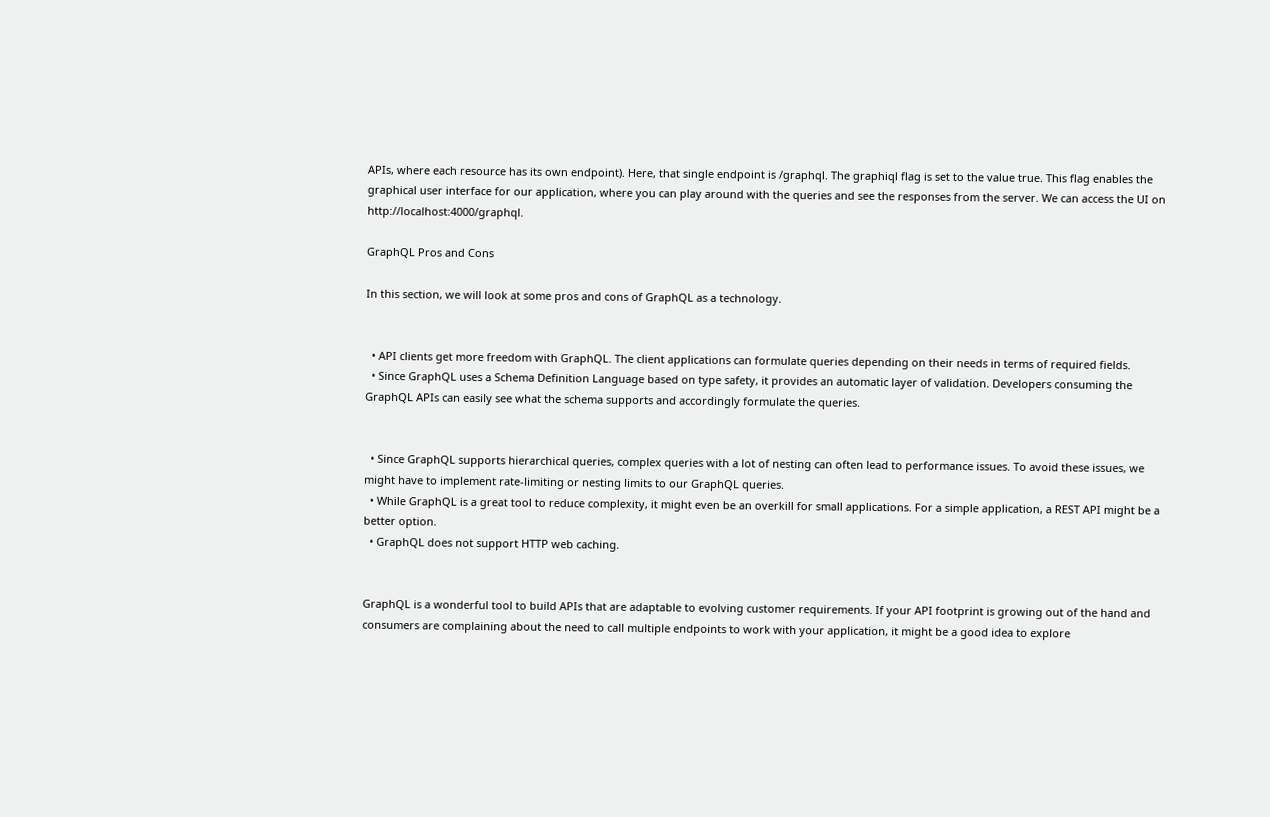APIs, where each resource has its own endpoint). Here, that single endpoint is /graphql. The graphiql flag is set to the value true. This flag enables the graphical user interface for our application, where you can play around with the queries and see the responses from the server. We can access the UI on http://localhost:4000/graphql.

GraphQL Pros and Cons

In this section, we will look at some pros and cons of GraphQL as a technology.


  • API clients get more freedom with GraphQL. The client applications can formulate queries depending on their needs in terms of required fields.
  • Since GraphQL uses a Schema Definition Language based on type safety, it provides an automatic layer of validation. Developers consuming the GraphQL APIs can easily see what the schema supports and accordingly formulate the queries.


  • Since GraphQL supports hierarchical queries, complex queries with a lot of nesting can often lead to performance issues. To avoid these issues, we might have to implement rate-limiting or nesting limits to our GraphQL queries.
  • While GraphQL is a great tool to reduce complexity, it might even be an overkill for small applications. For a simple application, a REST API might be a better option.
  • GraphQL does not support HTTP web caching.


GraphQL is a wonderful tool to build APIs that are adaptable to evolving customer requirements. If your API footprint is growing out of the hand and consumers are complaining about the need to call multiple endpoints to work with your application, it might be a good idea to explore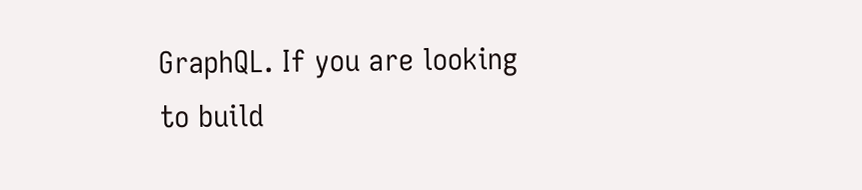GraphQL. If you are looking to build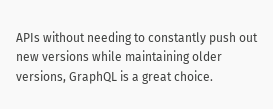APIs without needing to constantly push out new versions while maintaining older versions, GraphQL is a great choice.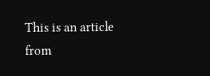This is an article from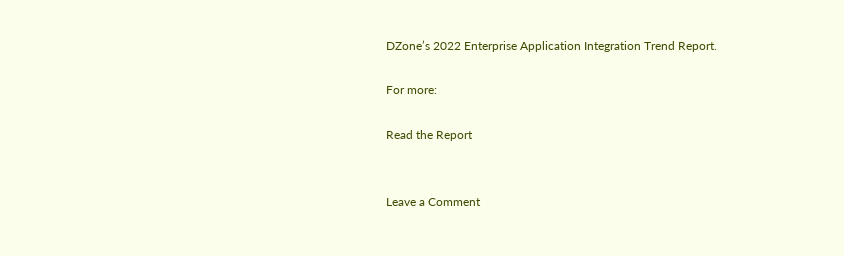DZone’s 2022 Enterprise Application Integration Trend Report.

For more:

Read the Report


Leave a Comment